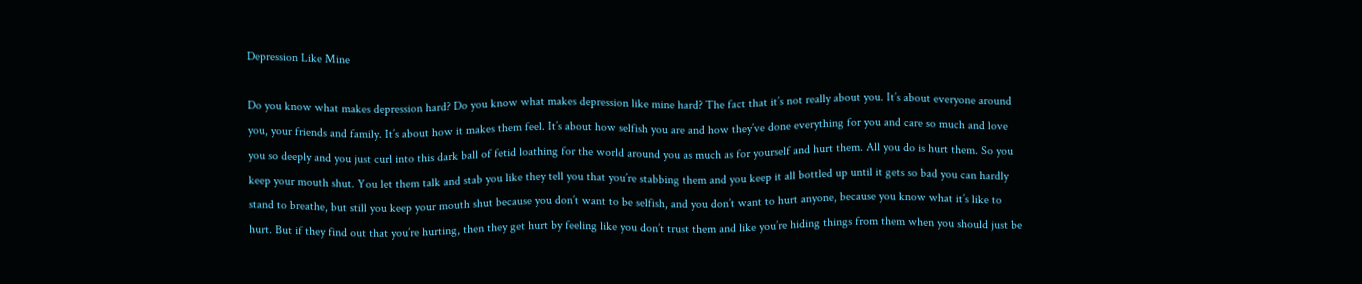Depression Like Mine

Do you know what makes depression hard? Do you know what makes depression like mine hard? The fact that it’s not really about you. It’s about everyone around you, your friends and family. It’s about how it makes them feel. It’s about how selfish you are and how they’ve done everything for you and care so much and love you so deeply and you just curl into this dark ball of fetid loathing for the world around you as much as for yourself and hurt them. All you do is hurt them. So you keep your mouth shut. You let them talk and stab you like they tell you that you’re stabbing them and you keep it all bottled up until it gets so bad you can hardly stand to breathe, but still you keep your mouth shut because you don’t want to be selfish, and you don’t want to hurt anyone, because you know what it’s like to hurt. But if they find out that you’re hurting, then they get hurt by feeling like you don’t trust them and like you’re hiding things from them when you should just be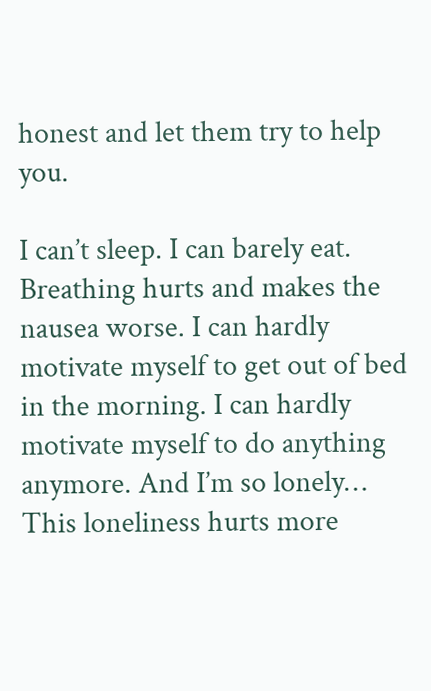honest and let them try to help you.

I can’t sleep. I can barely eat. Breathing hurts and makes the nausea worse. I can hardly motivate myself to get out of bed in the morning. I can hardly motivate myself to do anything anymore. And I’m so lonely… This loneliness hurts more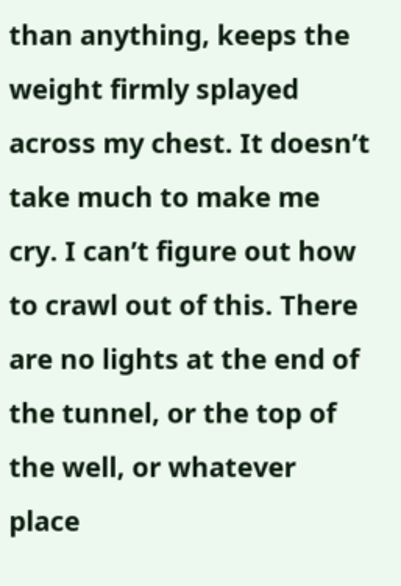than anything, keeps the weight firmly splayed across my chest. It doesn’t take much to make me cry. I can’t figure out how to crawl out of this. There are no lights at the end of the tunnel, or the top of the well, or whatever place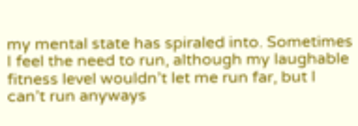my mental state has spiraled into. Sometimes I feel the need to run, although my laughable fitness level wouldn’t let me run far, but I can’t run anyways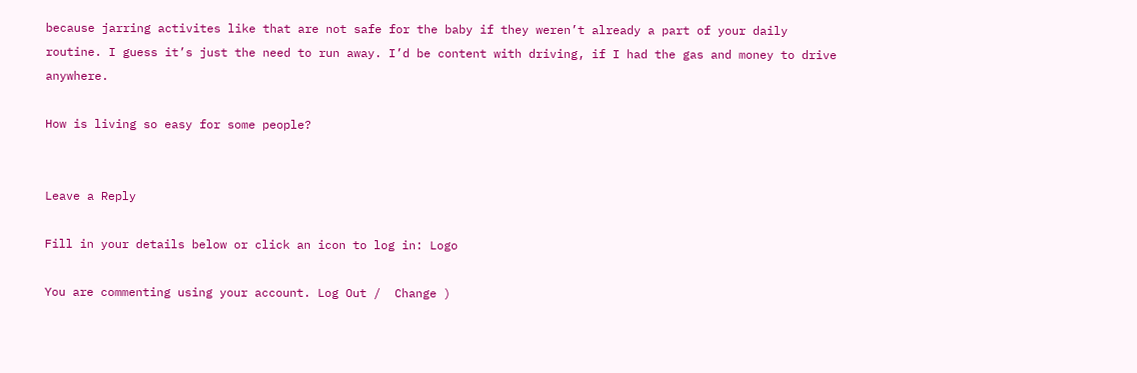because jarring activites like that are not safe for the baby if they weren’t already a part of your daily routine. I guess it’s just the need to run away. I’d be content with driving, if I had the gas and money to drive anywhere.

How is living so easy for some people?


Leave a Reply

Fill in your details below or click an icon to log in: Logo

You are commenting using your account. Log Out /  Change )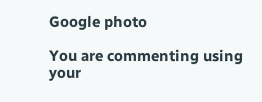Google photo

You are commenting using your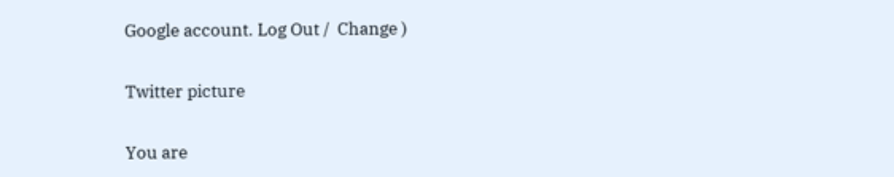Google account. Log Out /  Change )

Twitter picture

You are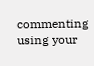commenting using your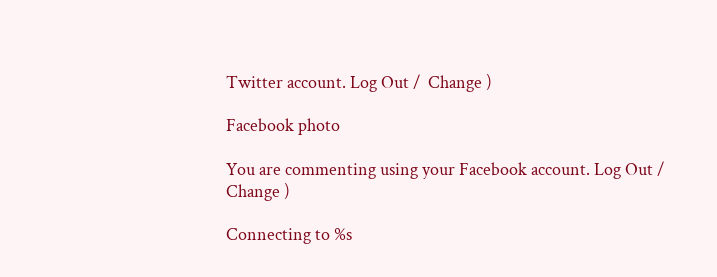Twitter account. Log Out /  Change )

Facebook photo

You are commenting using your Facebook account. Log Out /  Change )

Connecting to %s